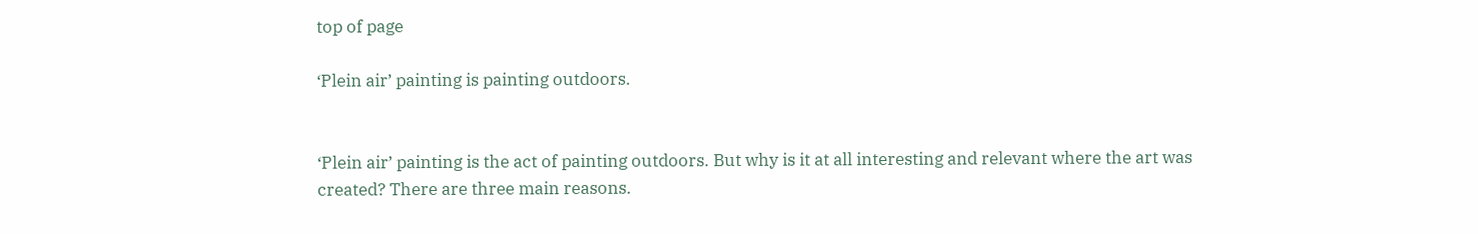top of page

‘Plein air’ painting is painting outdoors.


‘Plein air’ painting is the act of painting outdoors. But why is it at all interesting and relevant where the art was created? There are three main reasons.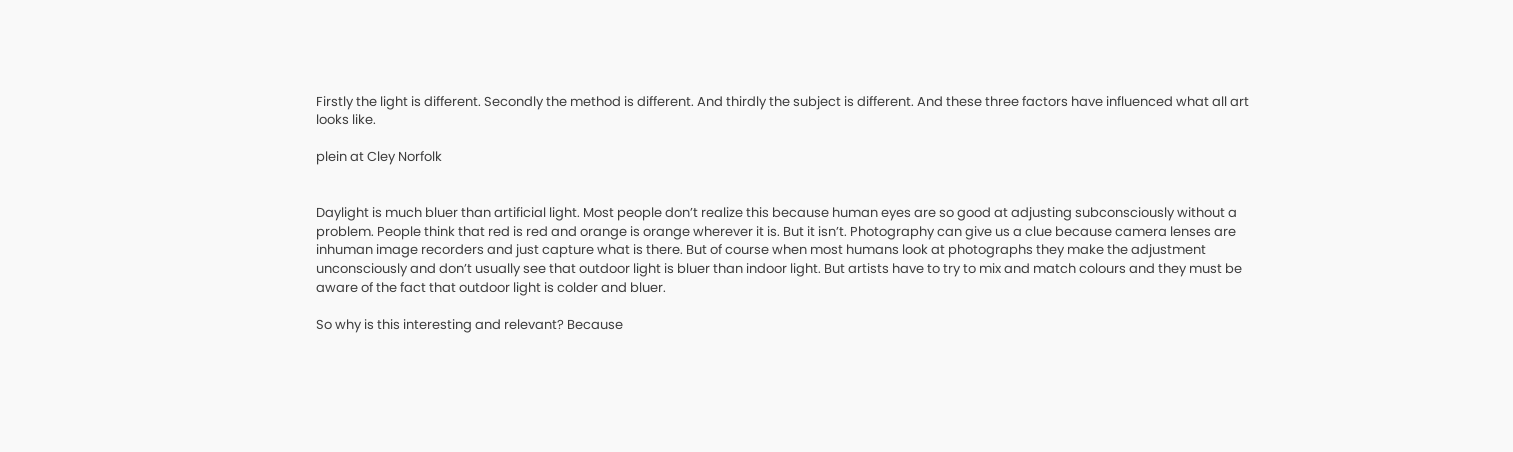Firstly the light is different. Secondly the method is different. And thirdly the subject is different. And these three factors have influenced what all art looks like.

plein at Cley Norfolk


Daylight is much bluer than artificial light. Most people don’t realize this because human eyes are so good at adjusting subconsciously without a problem. People think that red is red and orange is orange wherever it is. But it isn’t. Photography can give us a clue because camera lenses are inhuman image recorders and just capture what is there. But of course when most humans look at photographs they make the adjustment unconsciously and don’t usually see that outdoor light is bluer than indoor light. But artists have to try to mix and match colours and they must be aware of the fact that outdoor light is colder and bluer.

So why is this interesting and relevant? Because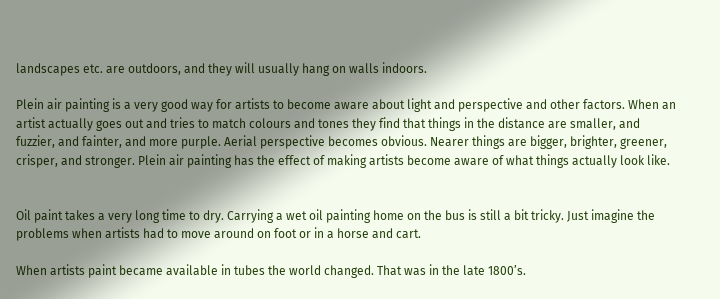landscapes etc. are outdoors, and they will usually hang on walls indoors.

Plein air painting is a very good way for artists to become aware about light and perspective and other factors. When an artist actually goes out and tries to match colours and tones they find that things in the distance are smaller, and fuzzier, and fainter, and more purple. Aerial perspective becomes obvious. Nearer things are bigger, brighter, greener, crisper, and stronger. Plein air painting has the effect of making artists become aware of what things actually look like.


Oil paint takes a very long time to dry. Carrying a wet oil painting home on the bus is still a bit tricky. Just imagine the problems when artists had to move around on foot or in a horse and cart.

When artists paint became available in tubes the world changed. That was in the late 1800’s.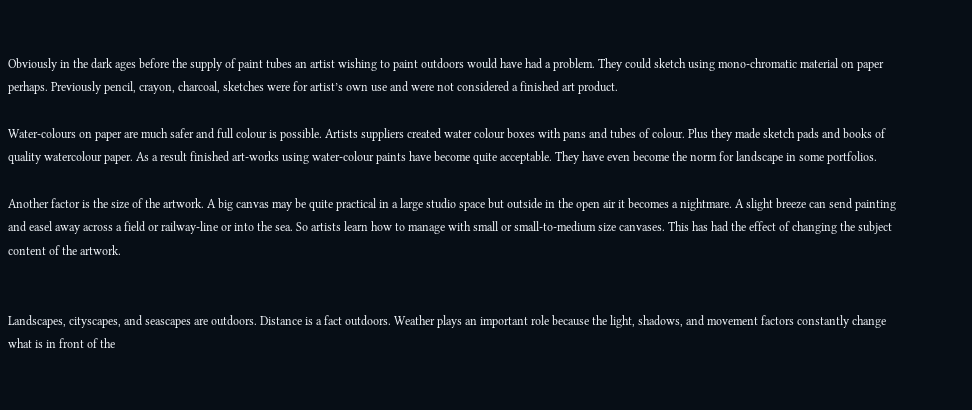Obviously in the dark ages before the supply of paint tubes an artist wishing to paint outdoors would have had a problem. They could sketch using mono-chromatic material on paper perhaps. Previously pencil, crayon, charcoal, sketches were for artist’s own use and were not considered a finished art product.

Water-colours on paper are much safer and full colour is possible. Artists suppliers created water colour boxes with pans and tubes of colour. Plus they made sketch pads and books of quality watercolour paper. As a result finished art-works using water-colour paints have become quite acceptable. They have even become the norm for landscape in some portfolios.

Another factor is the size of the artwork. A big canvas may be quite practical in a large studio space but outside in the open air it becomes a nightmare. A slight breeze can send painting and easel away across a field or railway-line or into the sea. So artists learn how to manage with small or small-to-medium size canvases. This has had the effect of changing the subject content of the artwork.


Landscapes, cityscapes, and seascapes are outdoors. Distance is a fact outdoors. Weather plays an important role because the light, shadows, and movement factors constantly change what is in front of the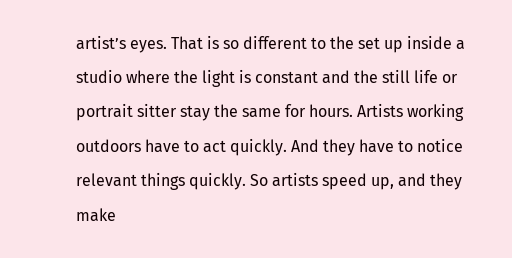artist’s eyes. That is so different to the set up inside a studio where the light is constant and the still life or portrait sitter stay the same for hours. Artists working outdoors have to act quickly. And they have to notice relevant things quickly. So artists speed up, and they make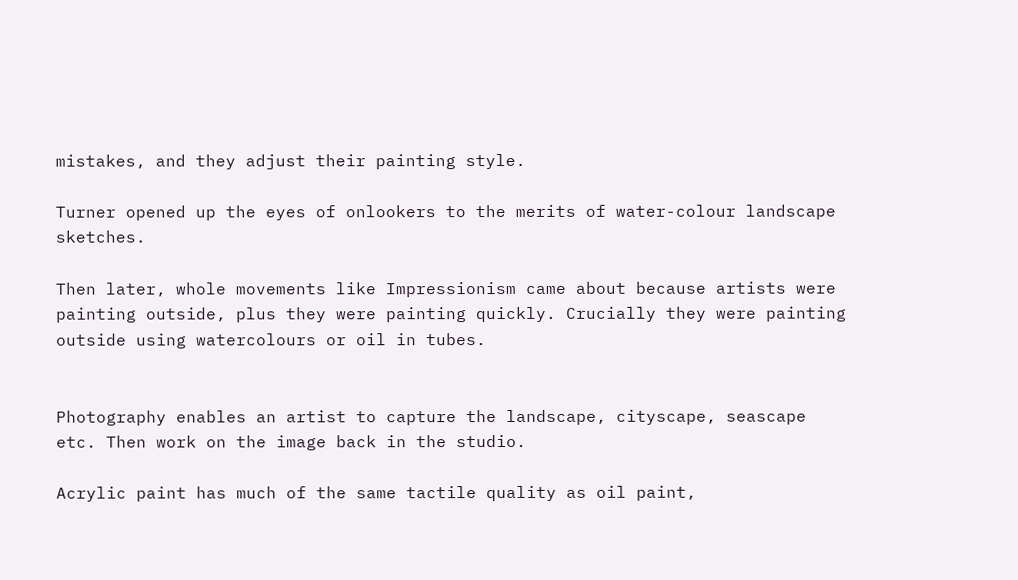mistakes, and they adjust their painting style.

Turner opened up the eyes of onlookers to the merits of water-colour landscape sketches.

Then later, whole movements like Impressionism came about because artists were painting outside, plus they were painting quickly. Crucially they were painting outside using watercolours or oil in tubes.


Photography enables an artist to capture the landscape, cityscape, seascape etc. Then work on the image back in the studio.

Acrylic paint has much of the same tactile quality as oil paint,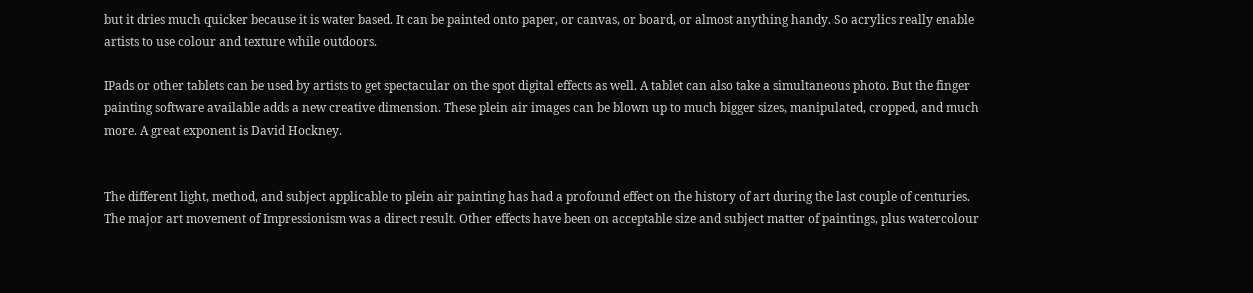but it dries much quicker because it is water based. It can be painted onto paper, or canvas, or board, or almost anything handy. So acrylics really enable artists to use colour and texture while outdoors.

IPads or other tablets can be used by artists to get spectacular on the spot digital effects as well. A tablet can also take a simultaneous photo. But the finger painting software available adds a new creative dimension. These plein air images can be blown up to much bigger sizes, manipulated, cropped, and much more. A great exponent is David Hockney.


The different light, method, and subject applicable to plein air painting has had a profound effect on the history of art during the last couple of centuries. The major art movement of Impressionism was a direct result. Other effects have been on acceptable size and subject matter of paintings, plus watercolour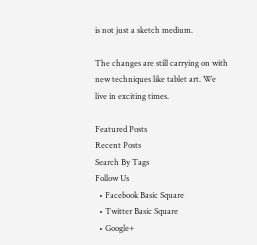is not just a sketch medium.

The changes are still carrying on with new techniques like tablet art. We live in exciting times.

Featured Posts
Recent Posts
Search By Tags
Follow Us
  • Facebook Basic Square
  • Twitter Basic Square
  • Google+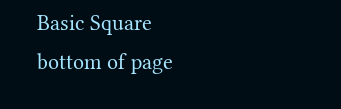Basic Square
bottom of page